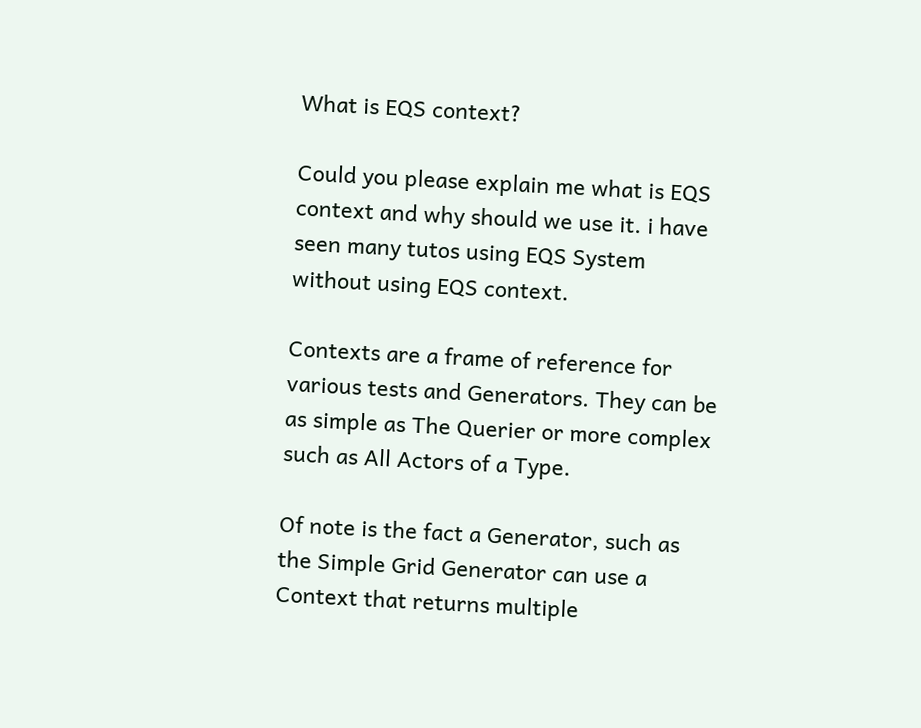What is EQS context?

Could you please explain me what is EQS context and why should we use it. i have seen many tutos using EQS System without using EQS context.

Contexts are a frame of reference for various tests and Generators. They can be as simple as The Querier or more complex such as All Actors of a Type.

Of note is the fact a Generator, such as the Simple Grid Generator can use a Context that returns multiple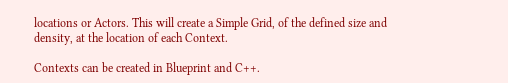locations or Actors. This will create a Simple Grid, of the defined size and density, at the location of each Context.

Contexts can be created in Blueprint and C++.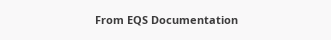From EQS Documentation